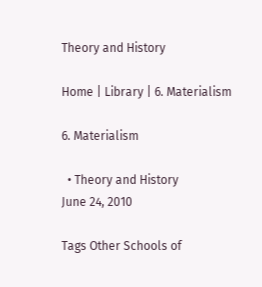Theory and History

Home | Library | 6. Materialism

6. Materialism

  • Theory and History
June 24, 2010

Tags Other Schools of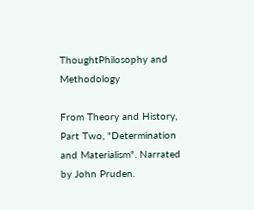ThoughtPhilosophy and Methodology

From Theory and History, Part Two, "Determination and Materialism". Narrated by John Pruden.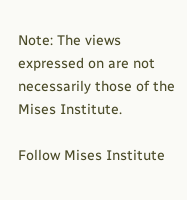Note: The views expressed on are not necessarily those of the Mises Institute.

Follow Mises Institute